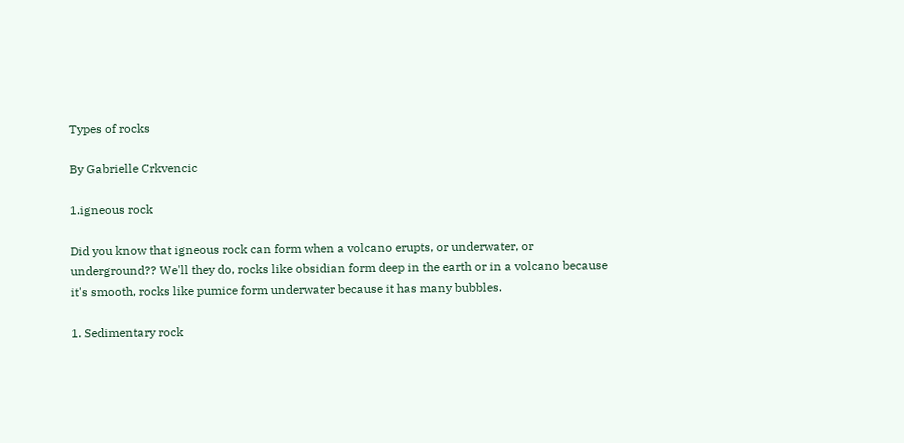Types of rocks

By Gabrielle Crkvencic

1.igneous rock

Did you know that igneous rock can form when a volcano erupts, or underwater, or underground?? We'll they do, rocks like obsidian form deep in the earth or in a volcano because it's smooth, rocks like pumice form underwater because it has many bubbles.

1. Sedimentary rock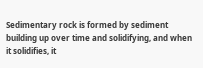Sedimentary rock is formed by sediment building up over time and solidifying, and when it solidifies, it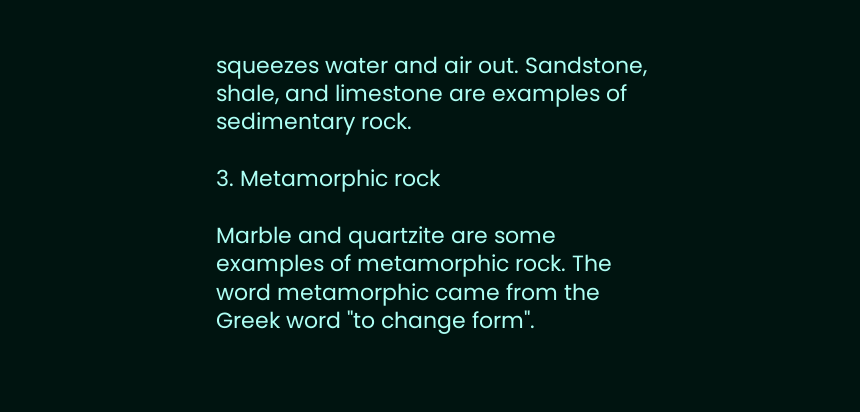squeezes water and air out. Sandstone, shale, and limestone are examples of sedimentary rock.

3. Metamorphic rock

Marble and quartzite are some examples of metamorphic rock. The word metamorphic came from the Greek word "to change form".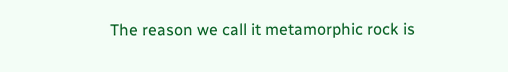The reason we call it metamorphic rock is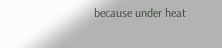because under heat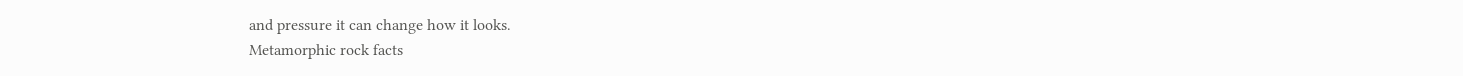and pressure it can change how it looks.
Metamorphic rock facts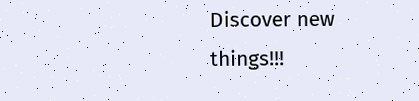Discover new things!!!